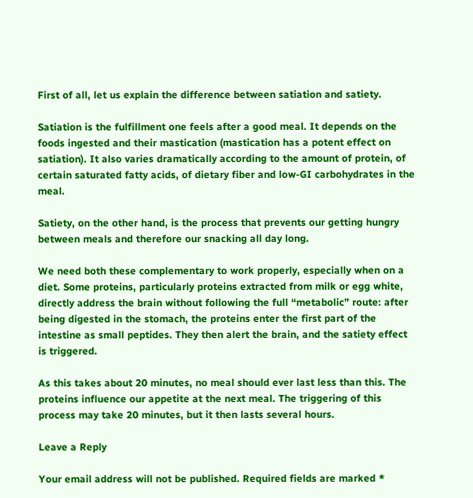First of all, let us explain the difference between satiation and satiety.

Satiation is the fulfillment one feels after a good meal. It depends on the foods ingested and their mastication (mastication has a potent effect on satiation). It also varies dramatically according to the amount of protein, of certain saturated fatty acids, of dietary fiber and low-GI carbohydrates in the meal.

Satiety, on the other hand, is the process that prevents our getting hungry between meals and therefore our snacking all day long.

We need both these complementary to work properly, especially when on a diet. Some proteins, particularly proteins extracted from milk or egg white, directly address the brain without following the full “metabolic” route: after being digested in the stomach, the proteins enter the first part of the intestine as small peptides. They then alert the brain, and the satiety effect is triggered.

As this takes about 20 minutes, no meal should ever last less than this. The proteins influence our appetite at the next meal. The triggering of this process may take 20 minutes, but it then lasts several hours.

Leave a Reply

Your email address will not be published. Required fields are marked *